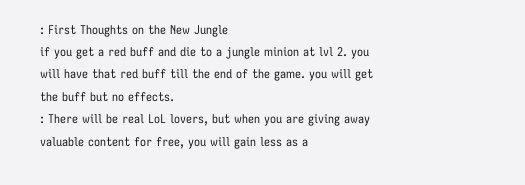: First Thoughts on the New Jungle
if you get a red buff and die to a jungle minion at lvl 2. you will have that red buff till the end of the game. you will get the buff but no effects.
: There will be real LoL lovers, but when you are giving away valuable content for free, you will gain less as a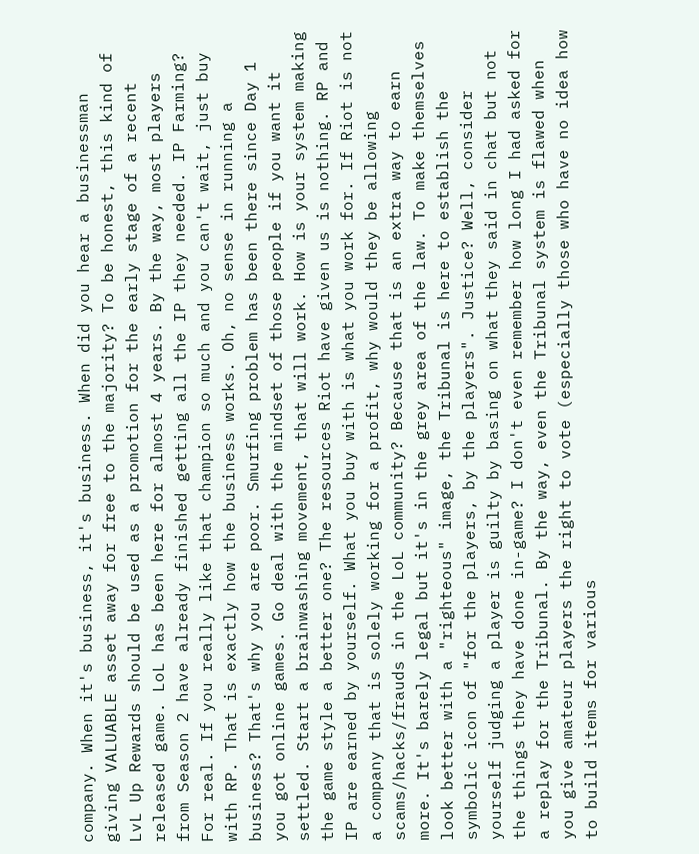company. When it's business, it's business. When did you hear a businessman giving VALUABLE asset away for free to the majority? To be honest, this kind of LvL Up Rewards should be used as a promotion for the early stage of a recent released game. LoL has been here for almost 4 years. By the way, most players from Season 2 have already finished getting all the IP they needed. IP Farming? For real. If you really like that champion so much and you can't wait, just buy with RP. That is exactly how the business works. Oh, no sense in running a business? That's why you are poor. Smurfing problem has been there since Day 1 you got online games. Go deal with the mindset of those people if you want it settled. Start a brainwashing movement, that will work. How is your system making the game style a better one? The resources Riot have given us is nothing. RP and IP are earned by yourself. What you buy with is what you work for. If Riot is not a company that is solely working for a profit, why would they be allowing scams/hacks/frauds in the LoL community? Because that is an extra way to earn more. It's barely legal but it's in the grey area of the law. To make themselves look better with a "righteous" image, the Tribunal is here to establish the symbolic icon of "for the players, by the players". Justice? Well, consider yourself judging a player is guilty by basing on what they said in chat but not the things they have done in-game? I don't even remember how long I had asked for a replay for the Tribunal. By the way, even the Tribunal system is flawed when you give amateur players the right to vote (especially those who have no idea how to build items for various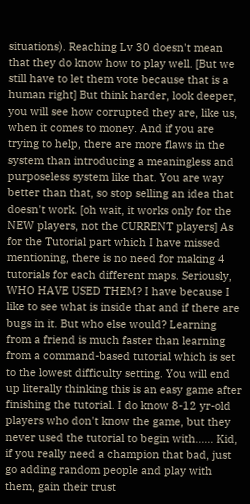situations). Reaching Lv 30 doesn't mean that they do know how to play well. [But we still have to let them vote because that is a human right] But think harder, look deeper, you will see how corrupted they are, like us, when it comes to money. And if you are trying to help, there are more flaws in the system than introducing a meaningless and purposeless system like that. You are way better than that, so stop selling an idea that doesn't work. [oh wait, it works only for the NEW players, not the CURRENT players] As for the Tutorial part which I have missed mentioning, there is no need for making 4 tutorials for each different maps. Seriously, WHO HAVE USED THEM? I have because I like to see what is inside that and if there are bugs in it. But who else would? Learning from a friend is much faster than learning from a command-based tutorial which is set to the lowest difficulty setting. You will end up literally thinking this is an easy game after finishing the tutorial. I do know 8-12 yr-old players who don't know the game, but they never used the tutorial to begin with...... Kid, if you really need a champion that bad, just go adding random people and play with them, gain their trust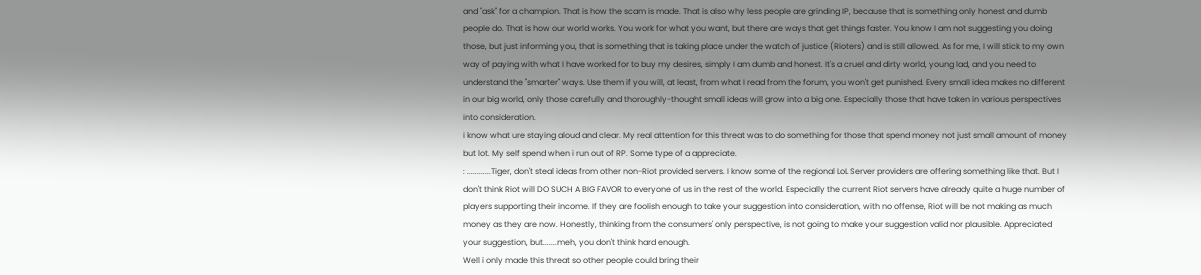and "ask" for a champion. That is how the scam is made. That is also why less people are grinding IP, because that is something only honest and dumb people do. That is how our world works. You work for what you want, but there are ways that get things faster. You know I am not suggesting you doing those, but just informing you, that is something that is taking place under the watch of justice (Rioters) and is still allowed. As for me, I will stick to my own way of paying with what I have worked for to buy my desires, simply I am dumb and honest. It's a cruel and dirty world, young lad, and you need to understand the "smarter" ways. Use them if you will, at least, from what I read from the forum, you won't get punished. Every small idea makes no different in our big world, only those carefully and thoroughly-thought small ideas will grow into a big one. Especially those that have taken in various perspectives into consideration.
i know what ure staying aloud and clear. My real attention for this threat was to do something for those that spend money not just small amount of money but lot. My self spend when i run out of RP. Some type of a appreciate.
: ............Tiger, don't steal ideas from other non-Riot provided servers. I know some of the regional LoL Server providers are offering something like that. But I don't think Riot will DO SUCH A BIG FAVOR to everyone of us in the rest of the world. Especially the current Riot servers have already quite a huge number of players supporting their income. If they are foolish enough to take your suggestion into consideration, with no offense, Riot will be not making as much money as they are now. Honestly, thinking from the consumers' only perspective, is not going to make your suggestion valid nor plausible. Appreciated your suggestion, but.......meh, you don't think hard enough.
Well i only made this threat so other people could bring their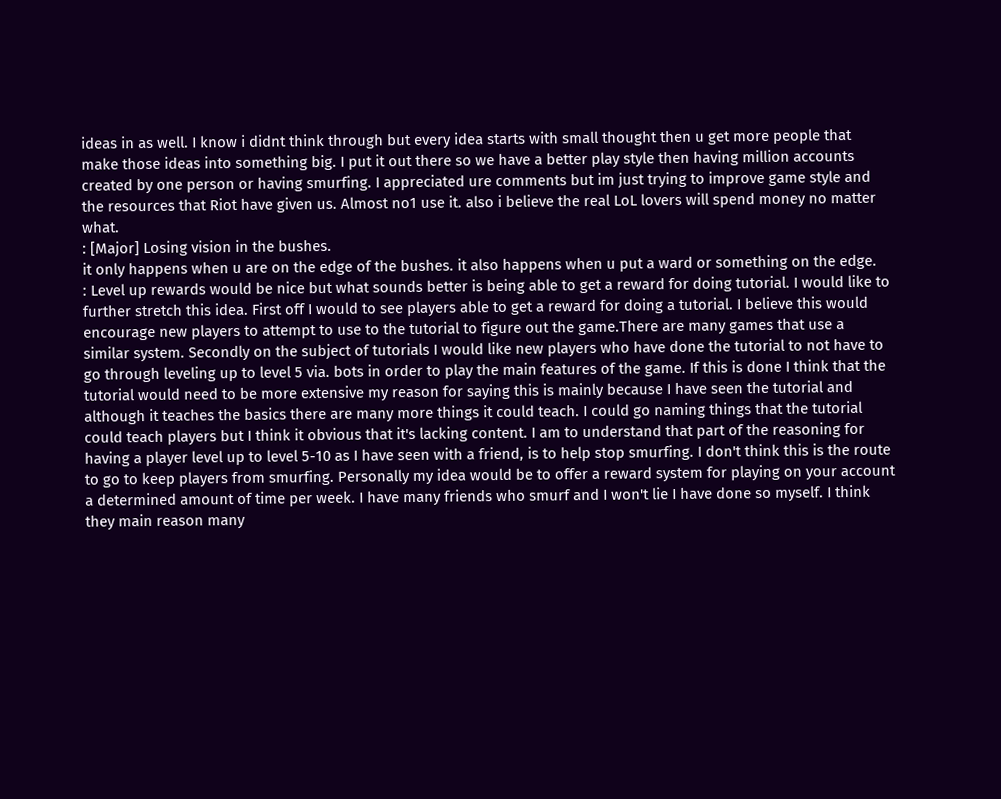ideas in as well. I know i didnt think through but every idea starts with small thought then u get more people that make those ideas into something big. I put it out there so we have a better play style then having million accounts created by one person or having smurfing. I appreciated ure comments but im just trying to improve game style and the resources that Riot have given us. Almost no1 use it. also i believe the real LoL lovers will spend money no matter what.
: [Major] Losing vision in the bushes.
it only happens when u are on the edge of the bushes. it also happens when u put a ward or something on the edge.
: Level up rewards would be nice but what sounds better is being able to get a reward for doing tutorial. I would like to further stretch this idea. First off I would to see players able to get a reward for doing a tutorial. I believe this would encourage new players to attempt to use to the tutorial to figure out the game.There are many games that use a similar system. Secondly on the subject of tutorials I would like new players who have done the tutorial to not have to go through leveling up to level 5 via. bots in order to play the main features of the game. If this is done I think that the tutorial would need to be more extensive my reason for saying this is mainly because I have seen the tutorial and although it teaches the basics there are many more things it could teach. I could go naming things that the tutorial could teach players but I think it obvious that it's lacking content. I am to understand that part of the reasoning for having a player level up to level 5-10 as I have seen with a friend, is to help stop smurfing. I don't think this is the route to go to keep players from smurfing. Personally my idea would be to offer a reward system for playing on your account a determined amount of time per week. I have many friends who smurf and I won't lie I have done so myself. I think they main reason many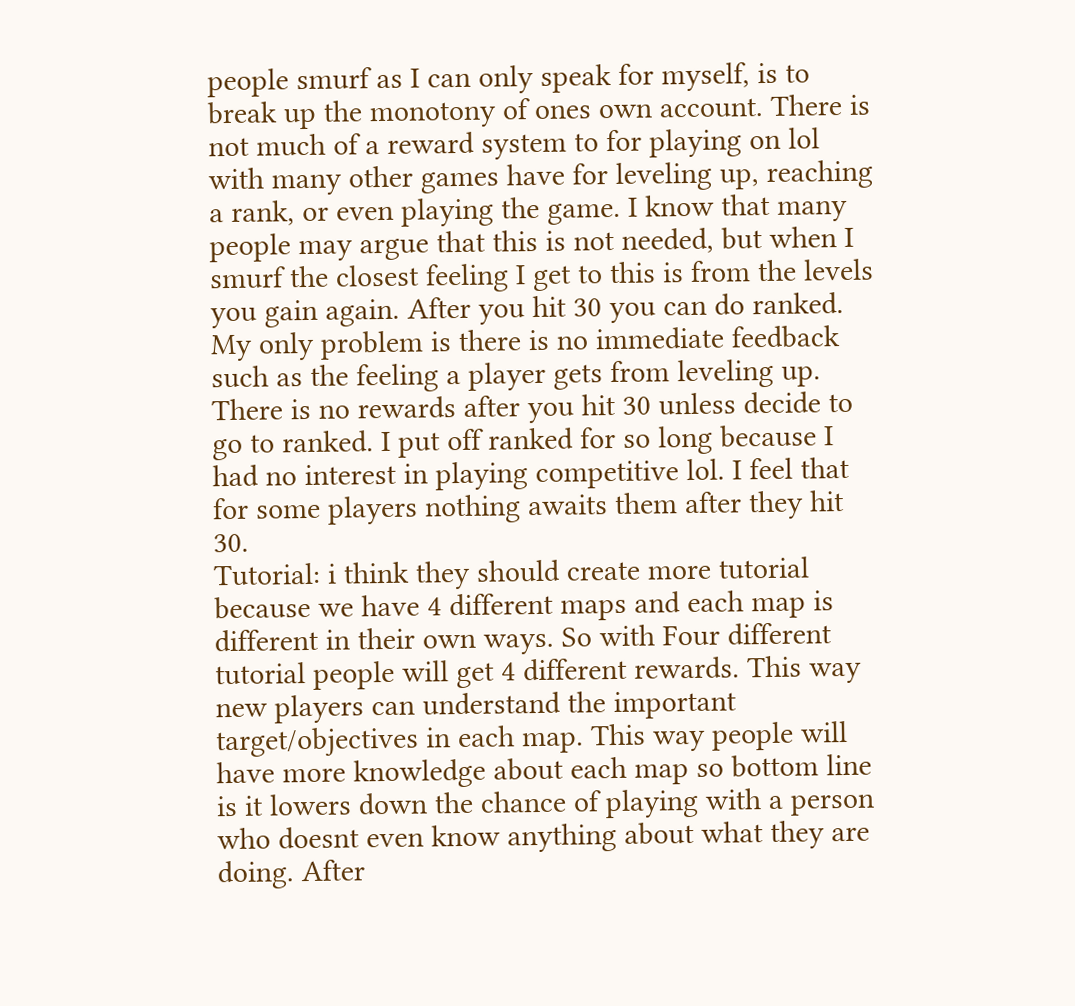people smurf as I can only speak for myself, is to break up the monotony of ones own account. There is not much of a reward system to for playing on lol with many other games have for leveling up, reaching a rank, or even playing the game. I know that many people may argue that this is not needed, but when I smurf the closest feeling I get to this is from the levels you gain again. After you hit 30 you can do ranked. My only problem is there is no immediate feedback such as the feeling a player gets from leveling up. There is no rewards after you hit 30 unless decide to go to ranked. I put off ranked for so long because I had no interest in playing competitive lol. I feel that for some players nothing awaits them after they hit 30.
Tutorial: i think they should create more tutorial because we have 4 different maps and each map is different in their own ways. So with Four different tutorial people will get 4 different rewards. This way new players can understand the important target/objectives in each map. This way people will have more knowledge about each map so bottom line is it lowers down the chance of playing with a person who doesnt even know anything about what they are doing. After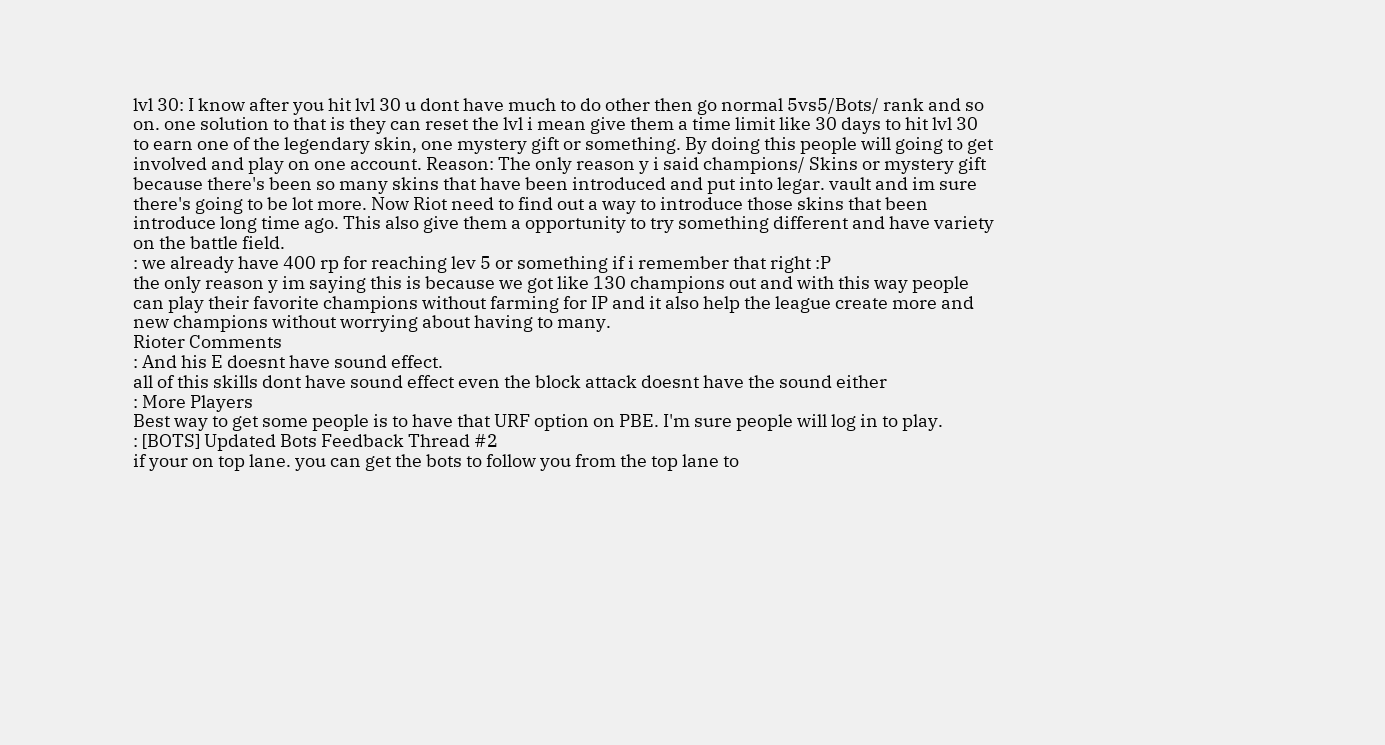lvl 30: I know after you hit lvl 30 u dont have much to do other then go normal 5vs5/Bots/ rank and so on. one solution to that is they can reset the lvl i mean give them a time limit like 30 days to hit lvl 30 to earn one of the legendary skin, one mystery gift or something. By doing this people will going to get involved and play on one account. Reason: The only reason y i said champions/ Skins or mystery gift because there's been so many skins that have been introduced and put into legar. vault and im sure there's going to be lot more. Now Riot need to find out a way to introduce those skins that been introduce long time ago. This also give them a opportunity to try something different and have variety on the battle field.
: we already have 400 rp for reaching lev 5 or something if i remember that right :P
the only reason y im saying this is because we got like 130 champions out and with this way people can play their favorite champions without farming for IP and it also help the league create more and new champions without worrying about having to many.
Rioter Comments
: And his E doesnt have sound effect.
all of this skills dont have sound effect even the block attack doesnt have the sound either
: More Players
Best way to get some people is to have that URF option on PBE. I'm sure people will log in to play.
: [BOTS] Updated Bots Feedback Thread #2
if your on top lane. you can get the bots to follow you from the top lane to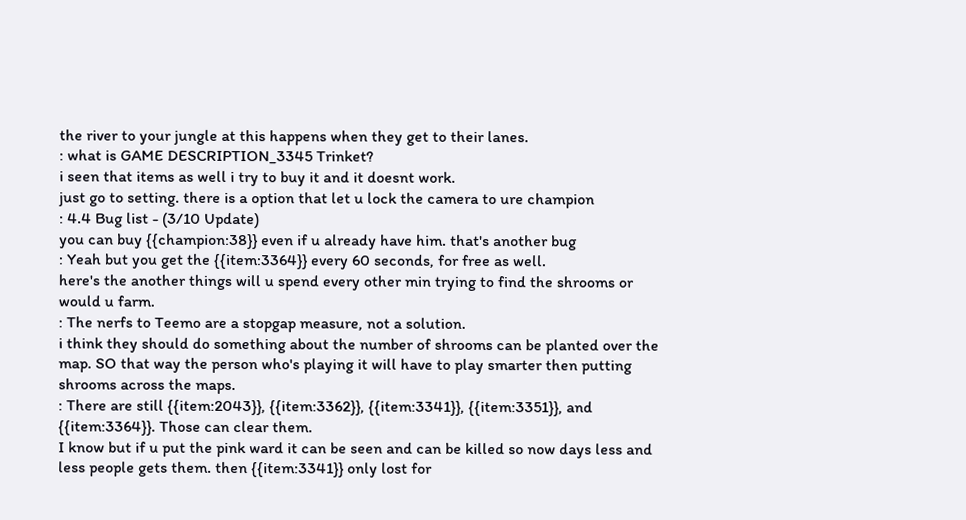the river to your jungle at this happens when they get to their lanes.
: what is GAME DESCRIPTION_3345 Trinket?
i seen that items as well i try to buy it and it doesnt work.
just go to setting. there is a option that let u lock the camera to ure champion
: 4.4 Bug list - (3/10 Update)
you can buy {{champion:38}} even if u already have him. that's another bug
: Yeah but you get the {{item:3364}} every 60 seconds, for free as well.
here's the another things will u spend every other min trying to find the shrooms or would u farm.
: The nerfs to Teemo are a stopgap measure, not a solution.
i think they should do something about the number of shrooms can be planted over the map. SO that way the person who's playing it will have to play smarter then putting shrooms across the maps.
: There are still {{item:2043}}, {{item:3362}}, {{item:3341}}, {{item:3351}}, and {{item:3364}}. Those can clear them.
I know but if u put the pink ward it can be seen and can be killed so now days less and less people gets them. then {{item:3341}} only lost for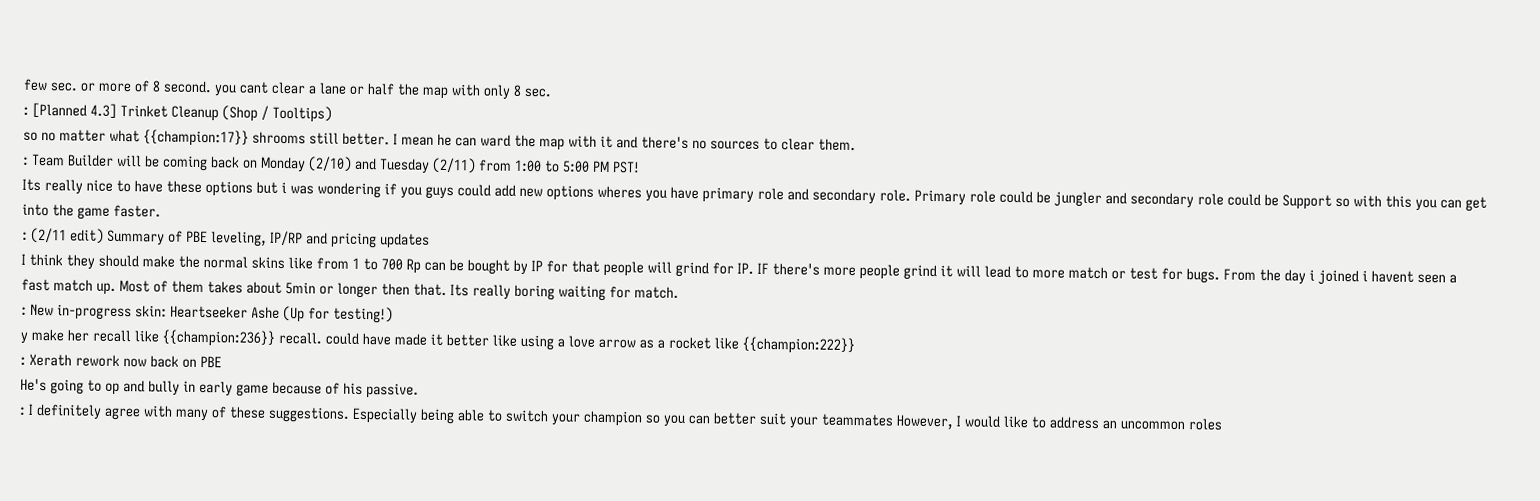few sec. or more of 8 second. you cant clear a lane or half the map with only 8 sec.
: [Planned 4.3] Trinket Cleanup (Shop / Tooltips)
so no matter what {{champion:17}} shrooms still better. I mean he can ward the map with it and there's no sources to clear them.
: Team Builder will be coming back on Monday (2/10) and Tuesday (2/11) from 1:00 to 5:00 PM PST!
Its really nice to have these options but i was wondering if you guys could add new options wheres you have primary role and secondary role. Primary role could be jungler and secondary role could be Support so with this you can get into the game faster.
: (2/11 edit) Summary of PBE leveling, IP/RP and pricing updates
I think they should make the normal skins like from 1 to 700 Rp can be bought by IP for that people will grind for IP. IF there's more people grind it will lead to more match or test for bugs. From the day i joined i havent seen a fast match up. Most of them takes about 5min or longer then that. Its really boring waiting for match.
: New in-progress skin: Heartseeker Ashe (Up for testing!)
y make her recall like {{champion:236}} recall. could have made it better like using a love arrow as a rocket like {{champion:222}}
: Xerath rework now back on PBE
He's going to op and bully in early game because of his passive.
: I definitely agree with many of these suggestions. Especially being able to switch your champion so you can better suit your teammates However, I would like to address an uncommon roles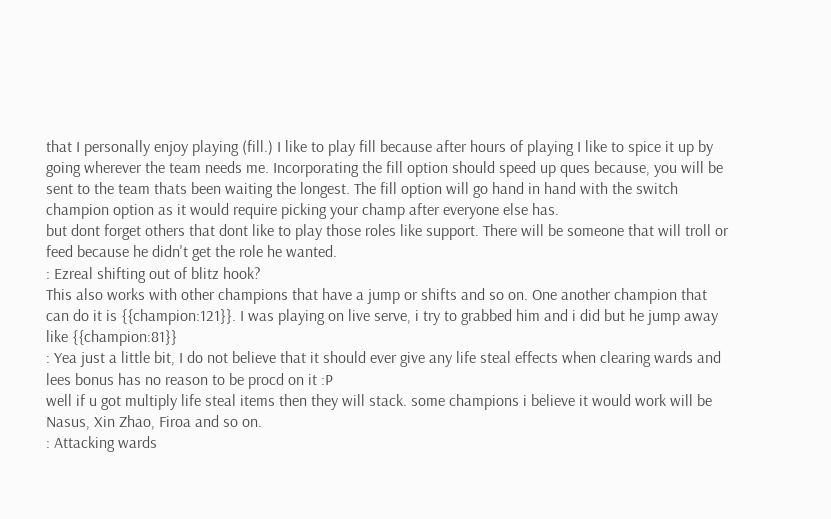that I personally enjoy playing (fill.) I like to play fill because after hours of playing I like to spice it up by going wherever the team needs me. Incorporating the fill option should speed up ques because, you will be sent to the team thats been waiting the longest. The fill option will go hand in hand with the switch champion option as it would require picking your champ after everyone else has.
but dont forget others that dont like to play those roles like support. There will be someone that will troll or feed because he didn't get the role he wanted.
: Ezreal shifting out of blitz hook?
This also works with other champions that have a jump or shifts and so on. One another champion that can do it is {{champion:121}}. I was playing on live serve, i try to grabbed him and i did but he jump away like {{champion:81}}
: Yea just a little bit, I do not believe that it should ever give any life steal effects when clearing wards and lees bonus has no reason to be procd on it :P
well if u got multiply life steal items then they will stack. some champions i believe it would work will be Nasus, Xin Zhao, Firoa and so on.
: Attacking wards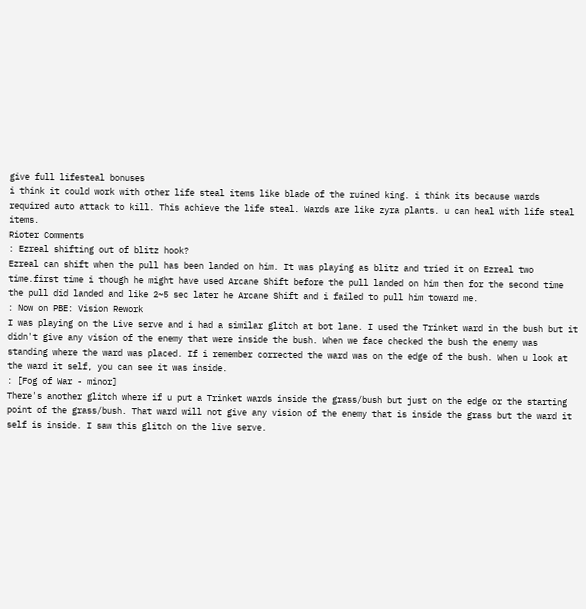give full lifesteal bonuses
i think it could work with other life steal items like blade of the ruined king. i think its because wards required auto attack to kill. This achieve the life steal. Wards are like zyra plants. u can heal with life steal items.
Rioter Comments
: Ezreal shifting out of blitz hook?
Ezreal can shift when the pull has been landed on him. It was playing as blitz and tried it on Ezreal two time.first time i though he might have used Arcane Shift before the pull landed on him then for the second time the pull did landed and like 2~5 sec later he Arcane Shift and i failed to pull him toward me.
: Now on PBE: Vision Rework
I was playing on the Live serve and i had a similar glitch at bot lane. I used the Trinket ward in the bush but it didn't give any vision of the enemy that were inside the bush. When we face checked the bush the enemy was standing where the ward was placed. If i remember corrected the ward was on the edge of the bush. When u look at the ward it self, you can see it was inside.
: [Fog of War - minor]
There's another glitch where if u put a Trinket wards inside the grass/bush but just on the edge or the starting point of the grass/bush. That ward will not give any vision of the enemy that is inside the grass but the ward it self is inside. I saw this glitch on the live serve.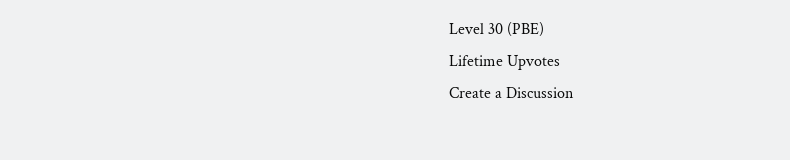Level 30 (PBE)
Lifetime Upvotes
Create a Discussion